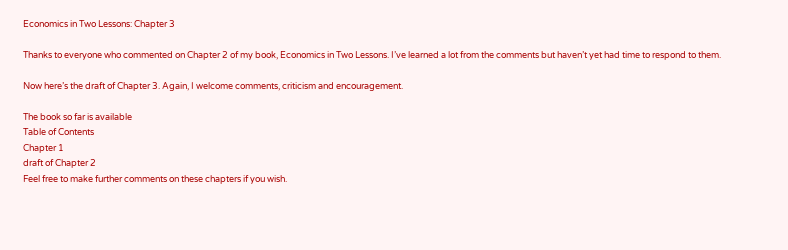Economics in Two Lessons: Chapter 3

Thanks to everyone who commented on Chapter 2 of my book, Economics in Two Lessons. I’ve learned a lot from the comments but haven’t yet had time to respond to them.

Now here’s the draft of Chapter 3. Again, I welcome comments, criticism and encouragement.

The book so far is available
Table of Contents
Chapter 1
draft of Chapter 2
Feel free to make further comments on these chapters if you wish.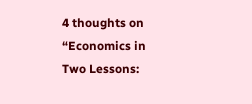4 thoughts on “Economics in Two Lessons: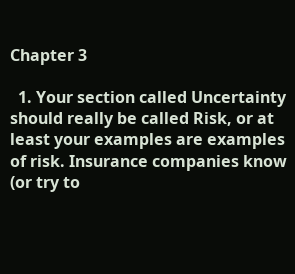Chapter 3

  1. Your section called Uncertainty should really be called Risk, or at least your examples are examples of risk. Insurance companies know (or try to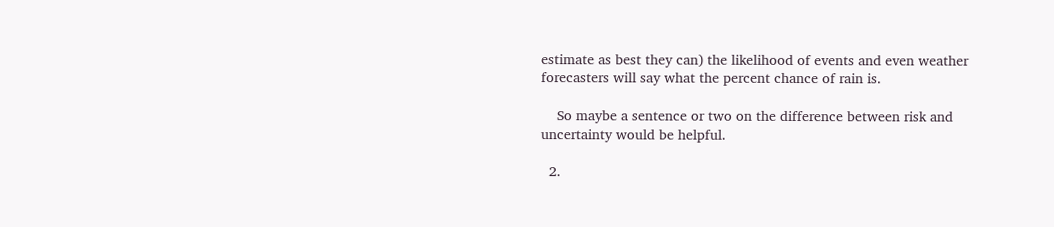estimate as best they can) the likelihood of events and even weather forecasters will say what the percent chance of rain is.

    So maybe a sentence or two on the difference between risk and uncertainty would be helpful.

  2.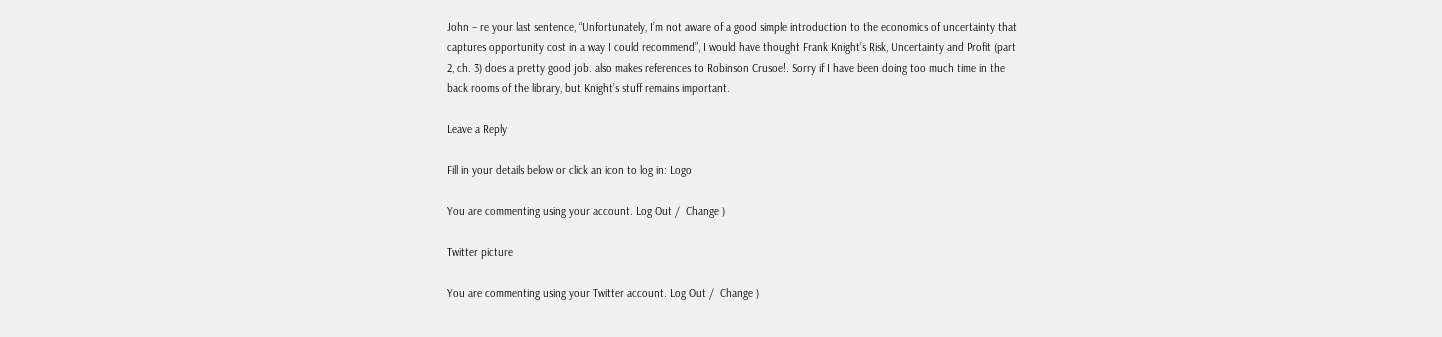John – re your last sentence, “Unfortunately, I’m not aware of a good simple introduction to the economics of uncertainty that captures opportunity cost in a way I could recommend”, I would have thought Frank Knight’s Risk, Uncertainty and Profit (part 2, ch. 3) does a pretty good job. also makes references to Robinson Crusoe!. Sorry if I have been doing too much time in the back rooms of the library, but Knight’s stuff remains important.

Leave a Reply

Fill in your details below or click an icon to log in: Logo

You are commenting using your account. Log Out /  Change )

Twitter picture

You are commenting using your Twitter account. Log Out /  Change )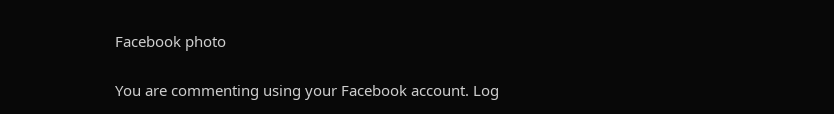Facebook photo

You are commenting using your Facebook account. Log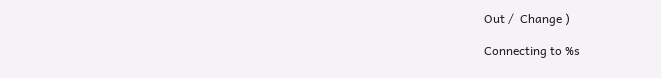Out /  Change )

Connecting to %s